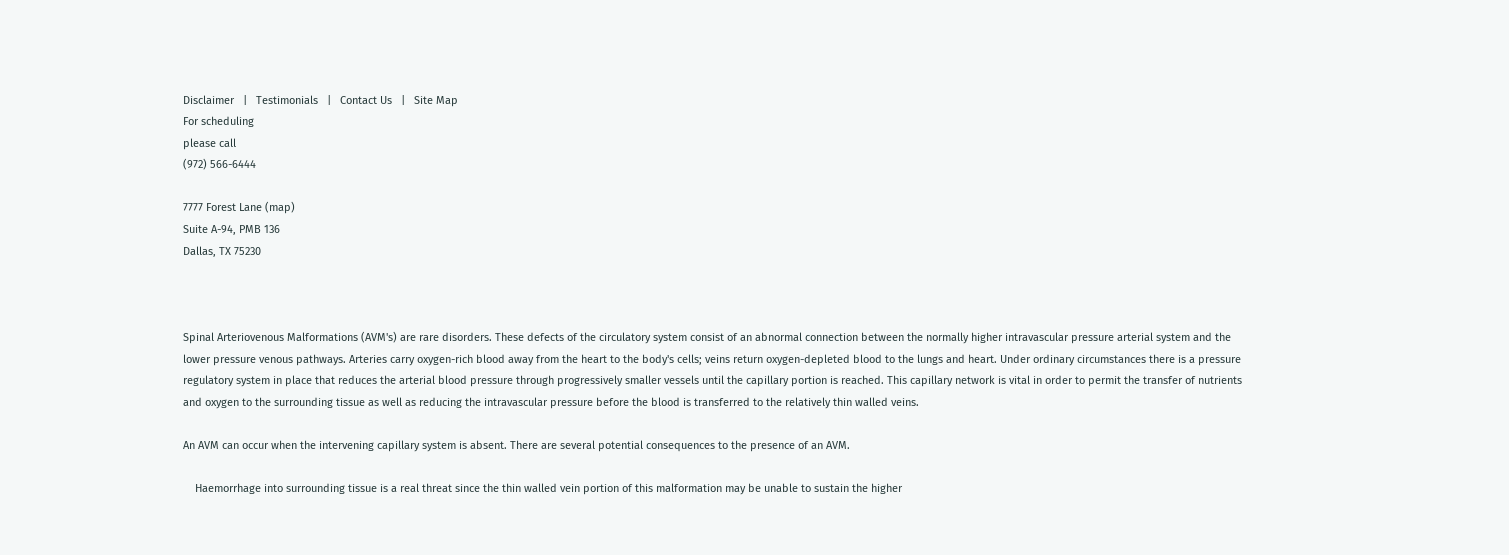Disclaimer   |   Testimonials   |   Contact Us   |   Site Map
For scheduling
please call
(972) 566-6444

7777 Forest Lane (map)
Suite A-94, PMB 136
Dallas, TX 75230



Spinal Arteriovenous Malformations (AVM's) are rare disorders. These defects of the circulatory system consist of an abnormal connection between the normally higher intravascular pressure arterial system and the lower pressure venous pathways. Arteries carry oxygen-rich blood away from the heart to the body's cells; veins return oxygen-depleted blood to the lungs and heart. Under ordinary circumstances there is a pressure regulatory system in place that reduces the arterial blood pressure through progressively smaller vessels until the capillary portion is reached. This capillary network is vital in order to permit the transfer of nutrients and oxygen to the surrounding tissue as well as reducing the intravascular pressure before the blood is transferred to the relatively thin walled veins.

An AVM can occur when the intervening capillary system is absent. There are several potential consequences to the presence of an AVM.

    Haemorrhage into surrounding tissue is a real threat since the thin walled vein portion of this malformation may be unable to sustain the higher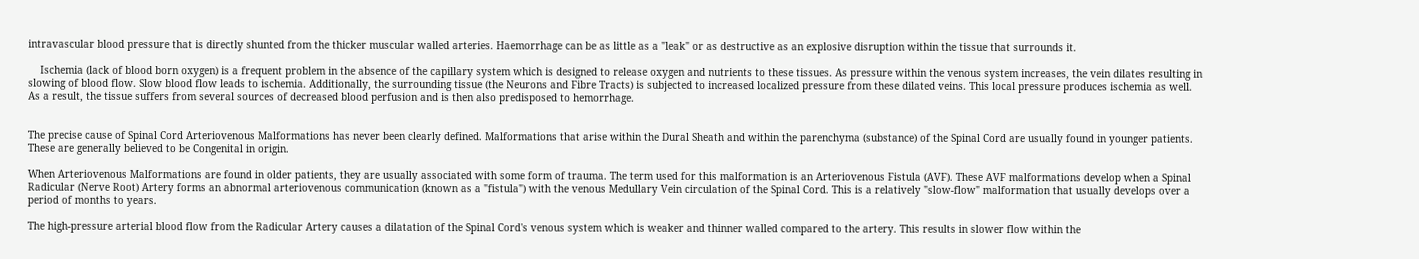intravascular blood pressure that is directly shunted from the thicker muscular walled arteries. Haemorrhage can be as little as a "leak" or as destructive as an explosive disruption within the tissue that surrounds it.

    Ischemia (lack of blood born oxygen) is a frequent problem in the absence of the capillary system which is designed to release oxygen and nutrients to these tissues. As pressure within the venous system increases, the vein dilates resulting in slowing of blood flow. Slow blood flow leads to ischemia. Additionally, the surrounding tissue (the Neurons and Fibre Tracts) is subjected to increased localized pressure from these dilated veins. This local pressure produces ischemia as well. As a result, the tissue suffers from several sources of decreased blood perfusion and is then also predisposed to hemorrhage.


The precise cause of Spinal Cord Arteriovenous Malformations has never been clearly defined. Malformations that arise within the Dural Sheath and within the parenchyma (substance) of the Spinal Cord are usually found in younger patients. These are generally believed to be Congenital in origin.

When Arteriovenous Malformations are found in older patients, they are usually associated with some form of trauma. The term used for this malformation is an Arteriovenous Fistula (AVF). These AVF malformations develop when a Spinal Radicular (Nerve Root) Artery forms an abnormal arteriovenous communication (known as a "fistula") with the venous Medullary Vein circulation of the Spinal Cord. This is a relatively "slow-flow" malformation that usually develops over a period of months to years.

The high-pressure arterial blood flow from the Radicular Artery causes a dilatation of the Spinal Cord's venous system which is weaker and thinner walled compared to the artery. This results in slower flow within the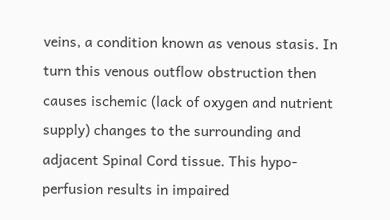veins, a condition known as venous stasis. In turn this venous outflow obstruction then causes ischemic (lack of oxygen and nutrient supply) changes to the surrounding and adjacent Spinal Cord tissue. This hypo-perfusion results in impaired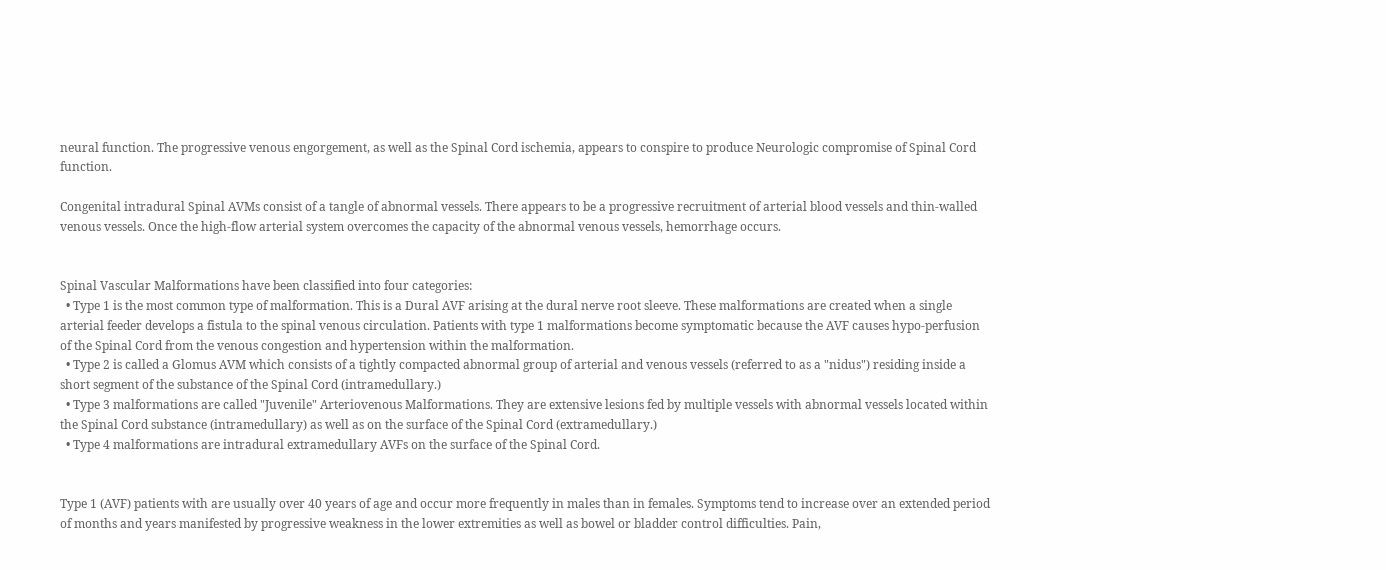neural function. The progressive venous engorgement, as well as the Spinal Cord ischemia, appears to conspire to produce Neurologic compromise of Spinal Cord function.

Congenital intradural Spinal AVMs consist of a tangle of abnormal vessels. There appears to be a progressive recruitment of arterial blood vessels and thin-walled venous vessels. Once the high-flow arterial system overcomes the capacity of the abnormal venous vessels, hemorrhage occurs.


Spinal Vascular Malformations have been classified into four categories:
  • Type 1 is the most common type of malformation. This is a Dural AVF arising at the dural nerve root sleeve. These malformations are created when a single arterial feeder develops a fistula to the spinal venous circulation. Patients with type 1 malformations become symptomatic because the AVF causes hypo-perfusion of the Spinal Cord from the venous congestion and hypertension within the malformation.
  • Type 2 is called a Glomus AVM which consists of a tightly compacted abnormal group of arterial and venous vessels (referred to as a "nidus") residing inside a short segment of the substance of the Spinal Cord (intramedullary.)
  • Type 3 malformations are called "Juvenile" Arteriovenous Malformations. They are extensive lesions fed by multiple vessels with abnormal vessels located within the Spinal Cord substance (intramedullary) as well as on the surface of the Spinal Cord (extramedullary.)
  • Type 4 malformations are intradural extramedullary AVFs on the surface of the Spinal Cord.


Type 1 (AVF) patients with are usually over 40 years of age and occur more frequently in males than in females. Symptoms tend to increase over an extended period of months and years manifested by progressive weakness in the lower extremities as well as bowel or bladder control difficulties. Pain,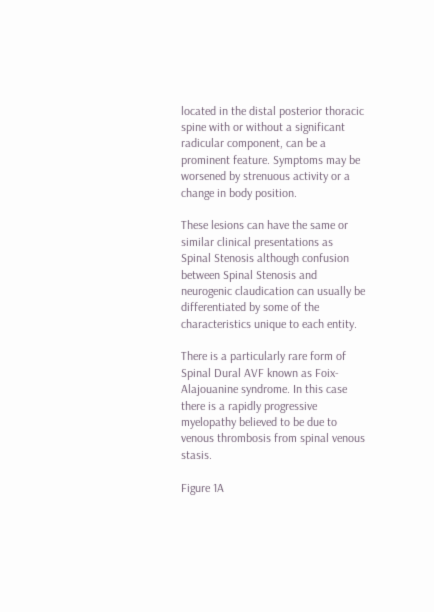located in the distal posterior thoracic spine with or without a significant radicular component, can be a prominent feature. Symptoms may be worsened by strenuous activity or a change in body position.

These lesions can have the same or similar clinical presentations as Spinal Stenosis although confusion between Spinal Stenosis and neurogenic claudication can usually be differentiated by some of the characteristics unique to each entity.

There is a particularly rare form of Spinal Dural AVF known as Foix-Alajouanine syndrome. In this case there is a rapidly progressive myelopathy believed to be due to venous thrombosis from spinal venous stasis.

Figure 1A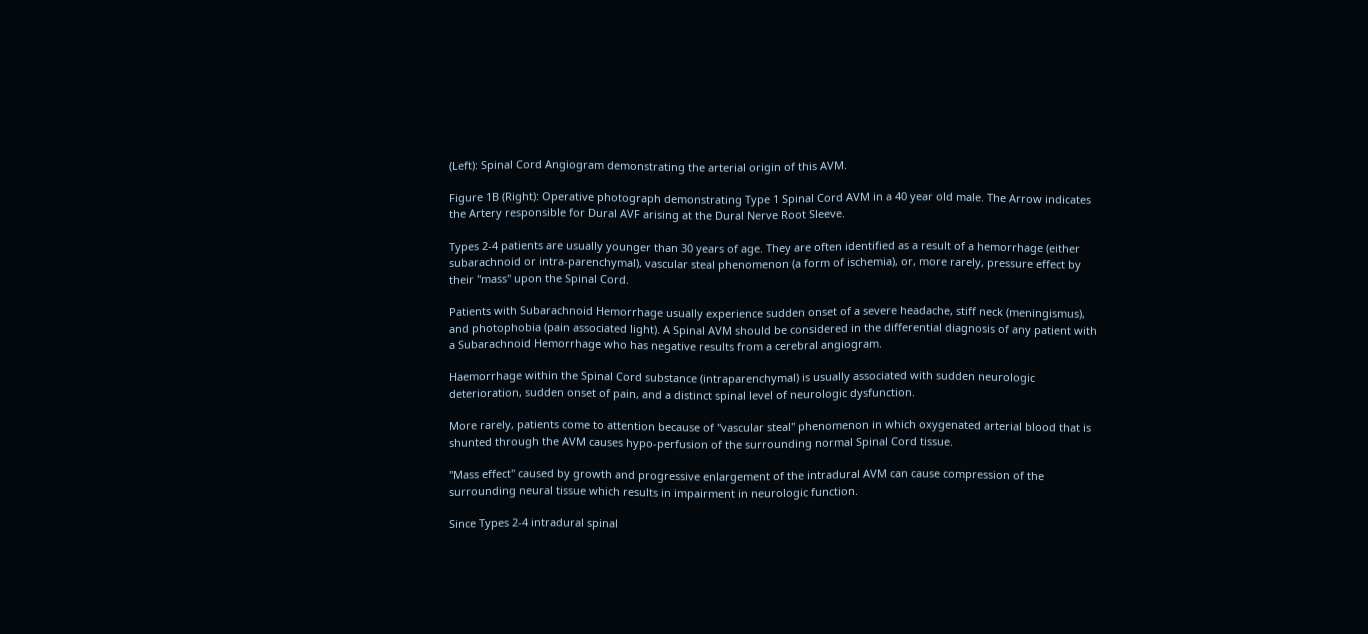(Left): Spinal Cord Angiogram demonstrating the arterial origin of this AVM.

Figure 1B (Right): Operative photograph demonstrating Type 1 Spinal Cord AVM in a 40 year old male. The Arrow indicates the Artery responsible for Dural AVF arising at the Dural Nerve Root Sleeve.

Types 2-4 patients are usually younger than 30 years of age. They are often identified as a result of a hemorrhage (either subarachnoid or intra-parenchymal), vascular steal phenomenon (a form of ischemia), or, more rarely, pressure effect by their "mass" upon the Spinal Cord.

Patients with Subarachnoid Hemorrhage usually experience sudden onset of a severe headache, stiff neck (meningismus), and photophobia (pain associated light). A Spinal AVM should be considered in the differential diagnosis of any patient with a Subarachnoid Hemorrhage who has negative results from a cerebral angiogram.

Haemorrhage within the Spinal Cord substance (intraparenchymal) is usually associated with sudden neurologic deterioration, sudden onset of pain, and a distinct spinal level of neurologic dysfunction.

More rarely, patients come to attention because of "vascular steal" phenomenon in which oxygenated arterial blood that is shunted through the AVM causes hypo-perfusion of the surrounding normal Spinal Cord tissue.

"Mass effect" caused by growth and progressive enlargement of the intradural AVM can cause compression of the surrounding neural tissue which results in impairment in neurologic function.

Since Types 2-4 intradural spinal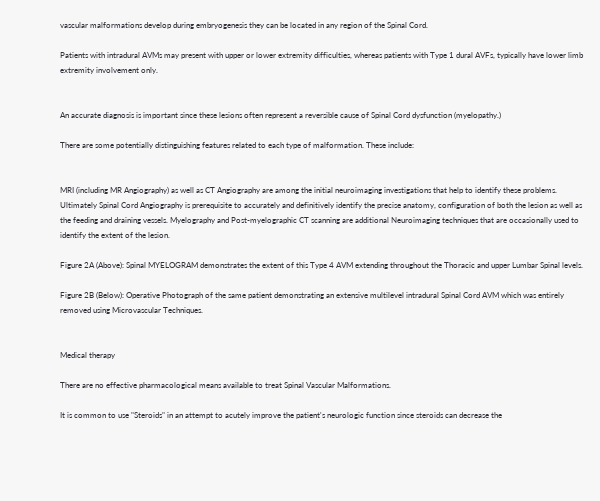vascular malformations develop during embryogenesis they can be located in any region of the Spinal Cord.

Patients with intradural AVMs may present with upper or lower extremity difficulties, whereas patients with Type 1 dural AVFs, typically have lower limb extremity involvement only.


An accurate diagnosis is important since these lesions often represent a reversible cause of Spinal Cord dysfunction (myelopathy.)

There are some potentially distinguishing features related to each type of malformation. These include:


MRI (including MR Angiography) as well as CT Angiography are among the initial neuroimaging investigations that help to identify these problems. Ultimately Spinal Cord Angiography is prerequisite to accurately and definitively identify the precise anatomy, configuration of both the lesion as well as the feeding and draining vessels. Myelography and Post-myelographic CT scanning are additional Neuroimaging techniques that are occasionally used to identify the extent of the lesion.

Figure 2A (Above): Spinal MYELOGRAM demonstrates the extent of this Type 4 AVM extending throughout the Thoracic and upper Lumbar Spinal levels.

Figure 2B (Below): Operative Photograph of the same patient demonstrating an extensive multilevel intradural Spinal Cord AVM which was entirely removed using Microvascular Techniques.


Medical therapy

There are no effective pharmacological means available to treat Spinal Vascular Malformations.

It is common to use "Steroids" in an attempt to acutely improve the patient's neurologic function since steroids can decrease the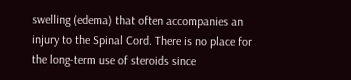swelling (edema) that often accompanies an injury to the Spinal Cord. There is no place for the long-term use of steroids since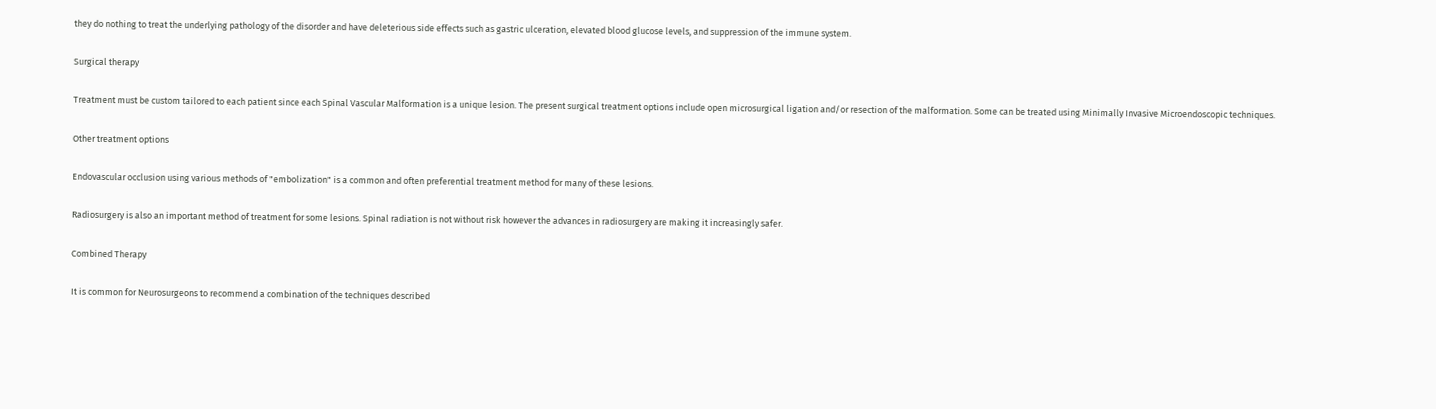they do nothing to treat the underlying pathology of the disorder and have deleterious side effects such as gastric ulceration, elevated blood glucose levels, and suppression of the immune system.

Surgical therapy

Treatment must be custom tailored to each patient since each Spinal Vascular Malformation is a unique lesion. The present surgical treatment options include open microsurgical ligation and/or resection of the malformation. Some can be treated using Minimally Invasive Microendoscopic techniques.

Other treatment options

Endovascular occlusion using various methods of "embolization" is a common and often preferential treatment method for many of these lesions.

Radiosurgery is also an important method of treatment for some lesions. Spinal radiation is not without risk however the advances in radiosurgery are making it increasingly safer.

Combined Therapy

It is common for Neurosurgeons to recommend a combination of the techniques described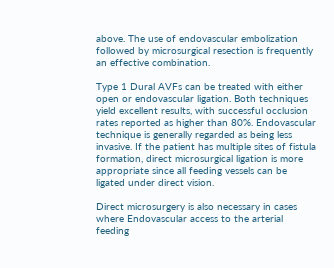above. The use of endovascular embolization followed by microsurgical resection is frequently an effective combination.

Type 1 Dural AVFs can be treated with either open or endovascular ligation. Both techniques yield excellent results, with successful occlusion rates reported as higher than 80%. Endovascular technique is generally regarded as being less invasive. If the patient has multiple sites of fistula formation, direct microsurgical ligation is more appropriate since all feeding vessels can be ligated under direct vision.

Direct microsurgery is also necessary in cases where Endovascular access to the arterial feeding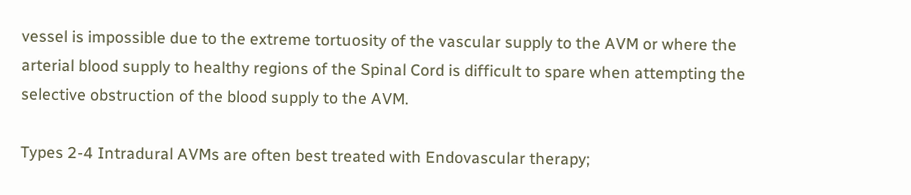vessel is impossible due to the extreme tortuosity of the vascular supply to the AVM or where the arterial blood supply to healthy regions of the Spinal Cord is difficult to spare when attempting the selective obstruction of the blood supply to the AVM.

Types 2-4 Intradural AVMs are often best treated with Endovascular therapy;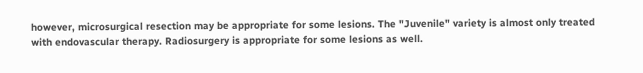however, microsurgical resection may be appropriate for some lesions. The "Juvenile" variety is almost only treated with endovascular therapy. Radiosurgery is appropriate for some lesions as well.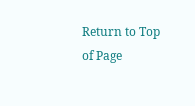Return to Top of Page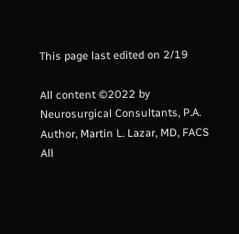This page last edited on 2/19

All content ©2022 by Neurosurgical Consultants, P.A.
Author, Martin L. Lazar, MD, FACS
All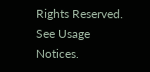Rights Reserved. See Usage Notices.